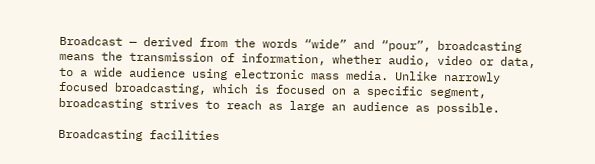Broadcast — derived from the words “wide” and “pour”, broadcasting means the transmission of information, whether audio, video or data, to a wide audience using electronic mass media. Unlike narrowly focused broadcasting, which is focused on a specific segment, broadcasting strives to reach as large an audience as possible.

Broadcasting facilities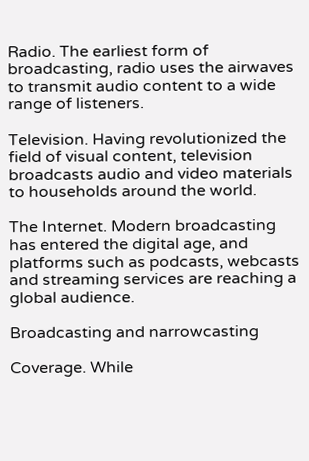Radio. The earliest form of broadcasting, radio uses the airwaves to transmit audio content to a wide range of listeners.

Television. Having revolutionized the field of visual content, television broadcasts audio and video materials to households around the world.

The Internet. Modern broadcasting has entered the digital age, and platforms such as podcasts, webcasts and streaming services are reaching a global audience.

Broadcasting and narrowcasting

Coverage. While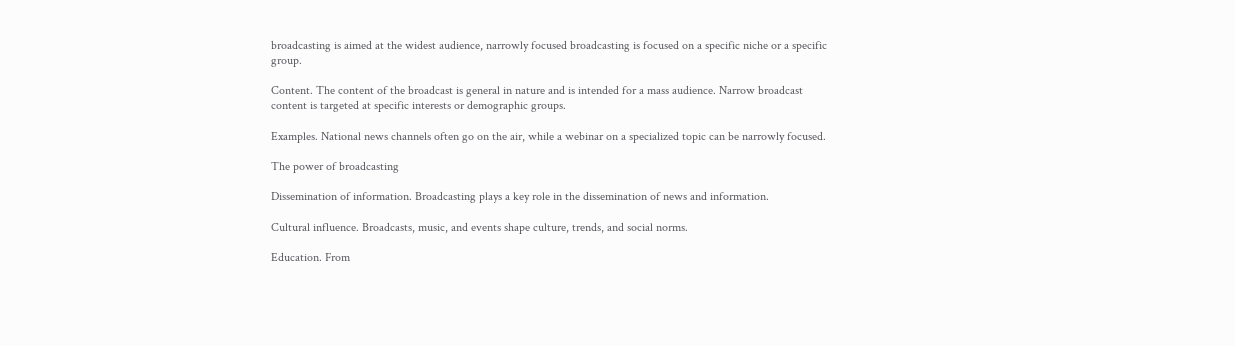broadcasting is aimed at the widest audience, narrowly focused broadcasting is focused on a specific niche or a specific group.

Content. The content of the broadcast is general in nature and is intended for a mass audience. Narrow broadcast content is targeted at specific interests or demographic groups.

Examples. National news channels often go on the air, while a webinar on a specialized topic can be narrowly focused.

The power of broadcasting

Dissemination of information. Broadcasting plays a key role in the dissemination of news and information.

Cultural influence. Broadcasts, music, and events shape culture, trends, and social norms.

Education. From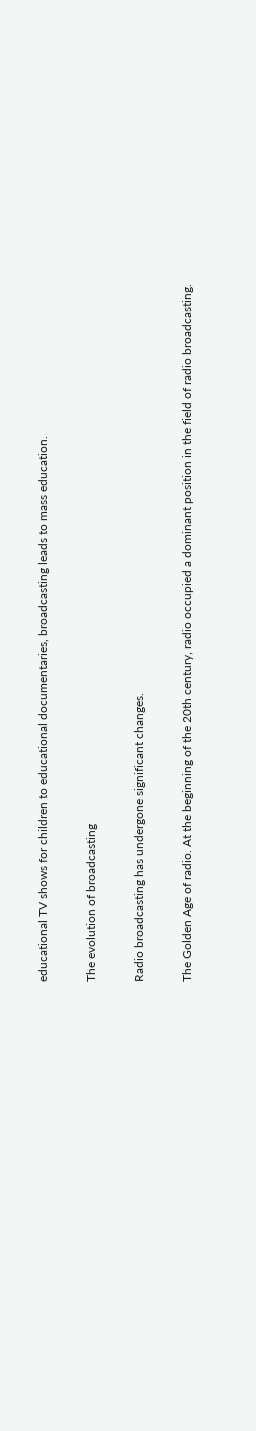educational TV shows for children to educational documentaries, broadcasting leads to mass education.

The evolution of broadcasting

Radio broadcasting has undergone significant changes.

The Golden Age of radio. At the beginning of the 20th century, radio occupied a dominant position in the field of radio broadcasting.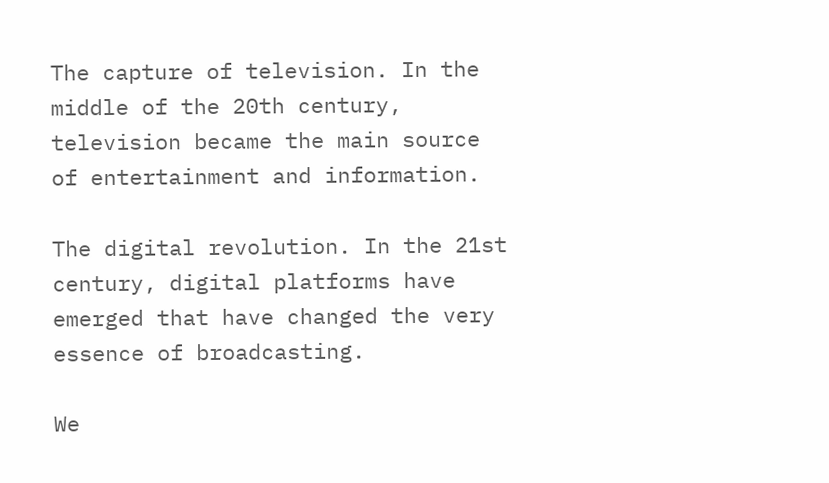The capture of television. In the middle of the 20th century, television became the main source of entertainment and information.

The digital revolution. In the 21st century, digital platforms have emerged that have changed the very essence of broadcasting.

We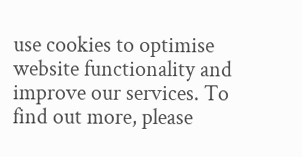use cookies to optimise website functionality and improve our services. To find out more, please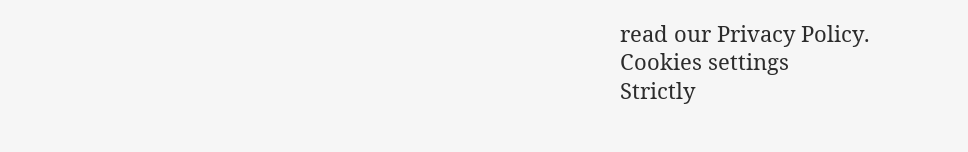read our Privacy Policy.
Cookies settings
Strictly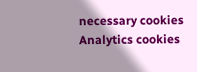necessary cookies
Analytics cookies